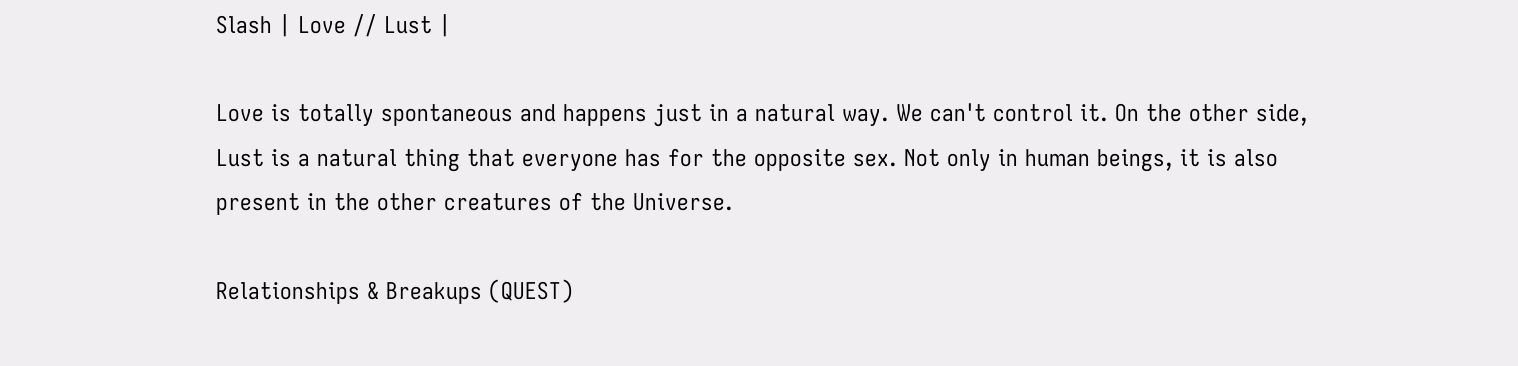Slash | Love // Lust |

Love is totally spontaneous and happens just in a natural way. We can't control it. On the other side, Lust is a natural thing that everyone has for the opposite sex. Not only in human beings, it is also present in the other creatures of the Universe.

Relationships & Breakups (QUEST)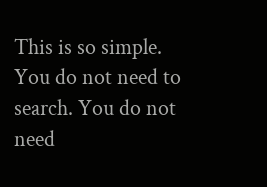This is so simple. You do not need to search. You do not need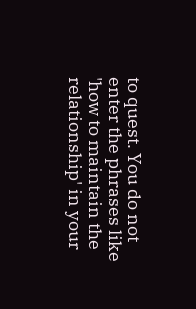to quest. You do not enter the phrases like 'how to maintain the relationship' in your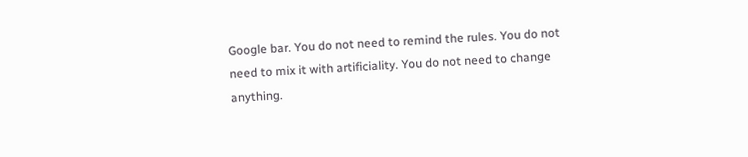Google bar. You do not need to remind the rules. You do not need to mix it with artificiality. You do not need to change anything.